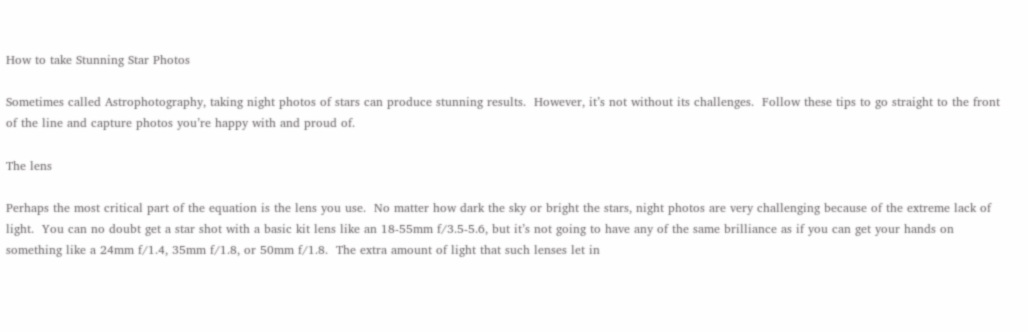How to take Stunning Star Photos

Sometimes called Astrophotography, taking night photos of stars can produce stunning results.  However, it’s not without its challenges.  Follow these tips to go straight to the front of the line and capture photos you’re happy with and proud of.

The lens

Perhaps the most critical part of the equation is the lens you use.  No matter how dark the sky or bright the stars, night photos are very challenging because of the extreme lack of light.  You can no doubt get a star shot with a basic kit lens like an 18-55mm f/3.5-5.6, but it’s not going to have any of the same brilliance as if you can get your hands on something like a 24mm f/1.4, 35mm f/1.8, or 50mm f/1.8.  The extra amount of light that such lenses let in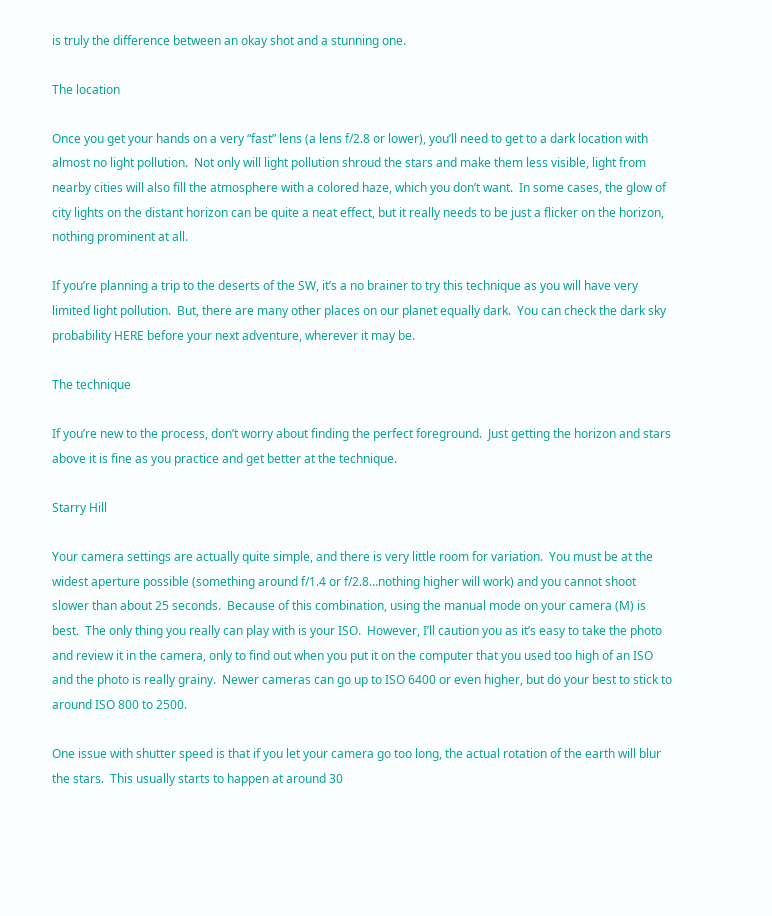is truly the difference between an okay shot and a stunning one.

The location

Once you get your hands on a very “fast” lens (a lens f/2.8 or lower), you’ll need to get to a dark location with almost no light pollution.  Not only will light pollution shroud the stars and make them less visible, light from nearby cities will also fill the atmosphere with a colored haze, which you don’t want.  In some cases, the glow of city lights on the distant horizon can be quite a neat effect, but it really needs to be just a flicker on the horizon, nothing prominent at all.

If you’re planning a trip to the deserts of the SW, it’s a no brainer to try this technique as you will have very limited light pollution.  But, there are many other places on our planet equally dark.  You can check the dark sky probability HERE before your next adventure, wherever it may be.

The technique

If you’re new to the process, don’t worry about finding the perfect foreground.  Just getting the horizon and stars above it is fine as you practice and get better at the technique.

Starry Hill

Your camera settings are actually quite simple, and there is very little room for variation.  You must be at the widest aperture possible (something around f/1.4 or f/2.8…nothing higher will work) and you cannot shoot slower than about 25 seconds.  Because of this combination, using the manual mode on your camera (M) is best.  The only thing you really can play with is your ISO.  However, I’ll caution you as it’s easy to take the photo and review it in the camera, only to find out when you put it on the computer that you used too high of an ISO and the photo is really grainy.  Newer cameras can go up to ISO 6400 or even higher, but do your best to stick to around ISO 800 to 2500.

One issue with shutter speed is that if you let your camera go too long, the actual rotation of the earth will blur the stars.  This usually starts to happen at around 30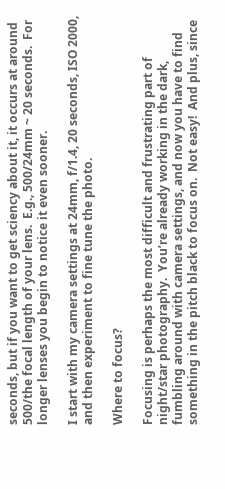seconds, but if you want to get sciency about it, it occurs at around 500/the focal length of your lens.  E.g., 500/24mm ~ 20 seconds.  For longer lenses you begin to notice it even sooner.

I start with my camera settings at 24mm, f/1.4, 20 seconds, ISO 2000, and then experiment to fine tune the photo.

Where to focus?

Focusing is perhaps the most difficult and frustrating part of night/star photography.  You’re already working in the dark, fumbling around with camera settings, and now you have to find something in the pitch black to focus on.  Not easy!  And plus, since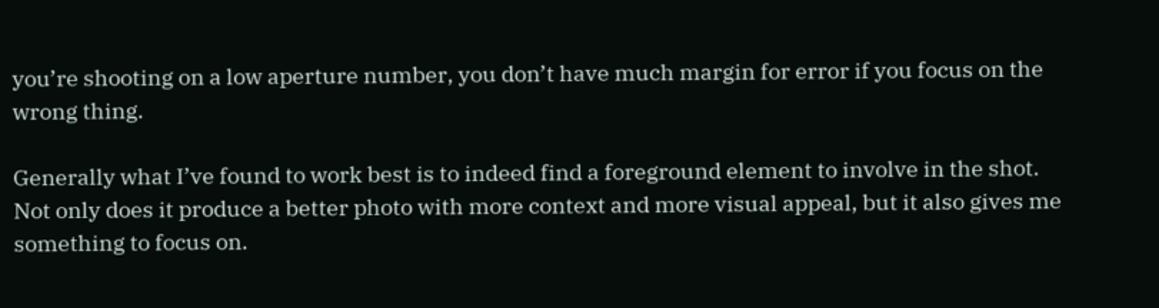you’re shooting on a low aperture number, you don’t have much margin for error if you focus on the wrong thing.

Generally what I’ve found to work best is to indeed find a foreground element to involve in the shot.  Not only does it produce a better photo with more context and more visual appeal, but it also gives me something to focus on.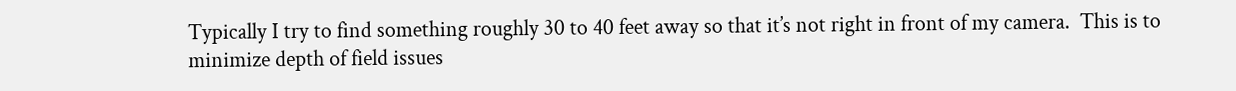Typically I try to find something roughly 30 to 40 feet away so that it’s not right in front of my camera.  This is to minimize depth of field issues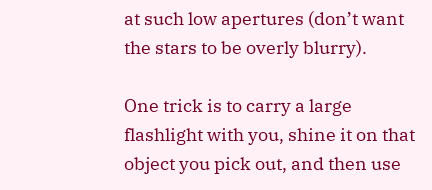at such low apertures (don’t want the stars to be overly blurry).

One trick is to carry a large flashlight with you, shine it on that object you pick out, and then use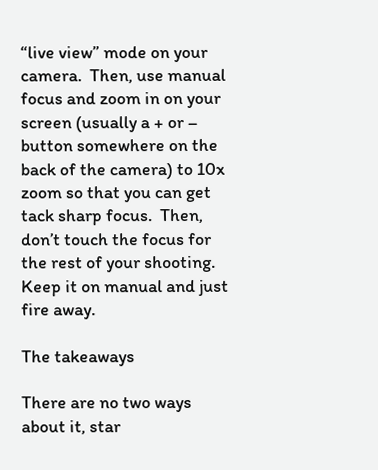“live view” mode on your camera.  Then, use manual focus and zoom in on your screen (usually a + or – button somewhere on the back of the camera) to 10x zoom so that you can get tack sharp focus.  Then, don’t touch the focus for the rest of your shooting.  Keep it on manual and just fire away.

The takeaways

There are no two ways about it, star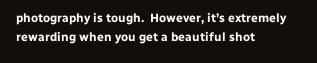photography is tough.  However, it’s extremely rewarding when you get a beautiful shot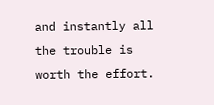and instantly all the trouble is worth the effort.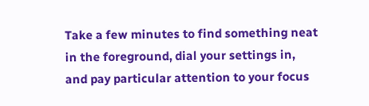Take a few minutes to find something neat in the foreground, dial your settings in, and pay particular attention to your focus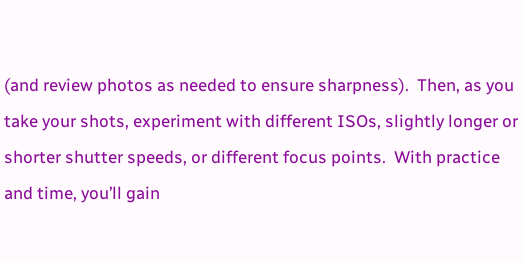(and review photos as needed to ensure sharpness).  Then, as you take your shots, experiment with different ISOs, slightly longer or shorter shutter speeds, or different focus points.  With practice and time, you’ll gain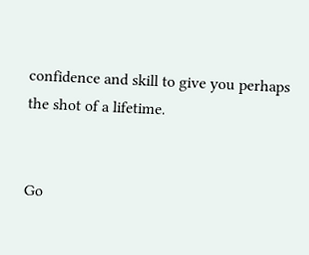confidence and skill to give you perhaps the shot of a lifetime.


Go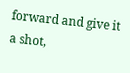forward and give it a shot,